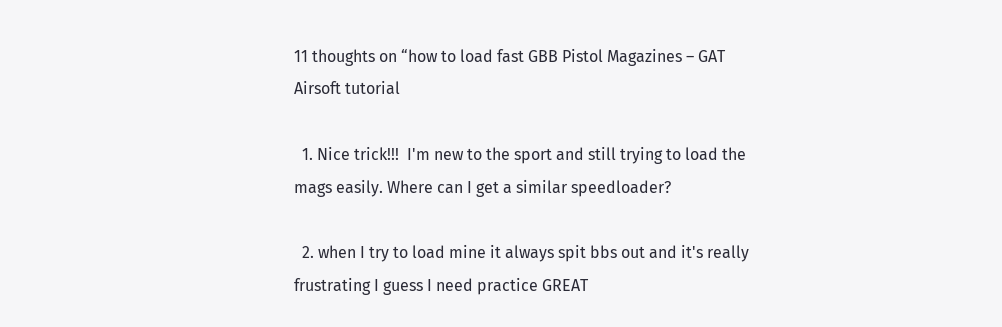11 thoughts on “how to load fast GBB Pistol Magazines – GAT Airsoft tutorial

  1. Nice trick!!!  I'm new to the sport and still trying to load the mags easily. Where can I get a similar speedloader?

  2. when I try to load mine it always spit bbs out and it's really frustrating I guess I need practice GREAT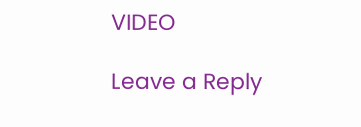VIDEO

Leave a Reply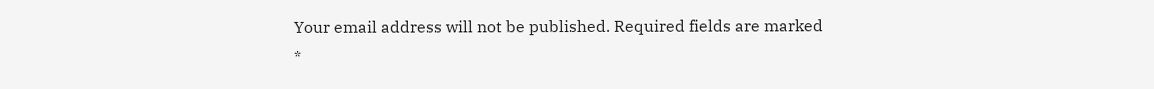Your email address will not be published. Required fields are marked *